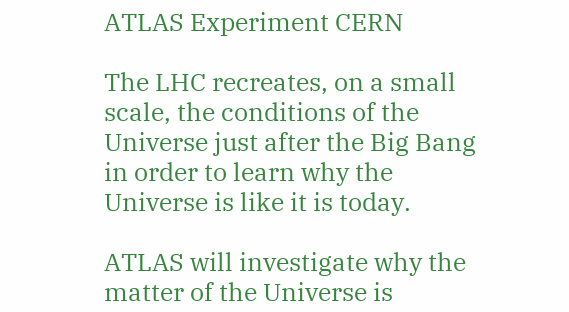ATLAS Experiment CERN

The LHC recreates, on a small scale, the conditions of the Universe just after the Big Bang in order to learn why the Universe is like it is today.

ATLAS will investigate why the matter of the Universe is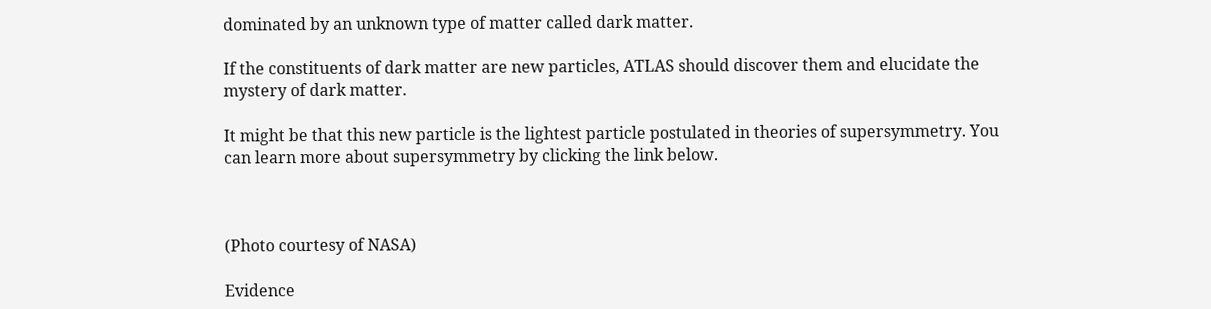dominated by an unknown type of matter called dark matter.

If the constituents of dark matter are new particles, ATLAS should discover them and elucidate the mystery of dark matter.

It might be that this new particle is the lightest particle postulated in theories of supersymmetry. You can learn more about supersymmetry by clicking the link below.



(Photo courtesy of NASA)

Evidence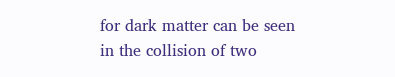for dark matter can be seen
in the collision of two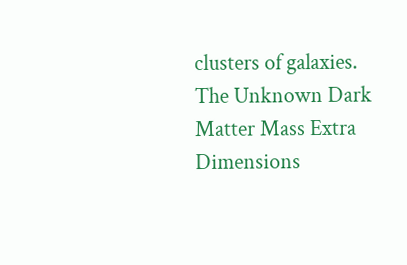clusters of galaxies.
The Unknown Dark Matter Mass Extra Dimensions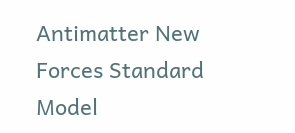Antimatter New Forces Standard Model